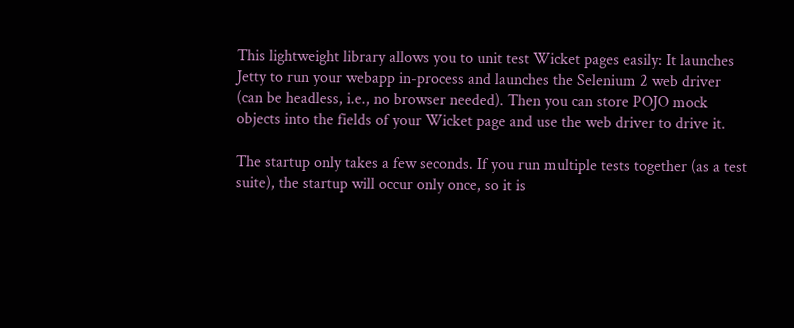This lightweight library allows you to unit test Wicket pages easily: It launches Jetty to run your webapp in-process and launches the Selenium 2 web driver (can be headless, i.e., no browser needed). Then you can store POJO mock objects into the fields of your Wicket page and use the web driver to drive it.

The startup only takes a few seconds. If you run multiple tests together (as a test suite), the startup will occur only once, so it is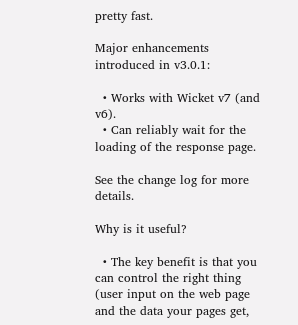pretty fast.

Major enhancements introduced in v3.0.1:

  • Works with Wicket v7 (and v6).
  • Can reliably wait for the loading of the response page.

See the change log for more details.

Why is it useful?

  • The key benefit is that you can control the right thing (user input on the web page and the data your pages get,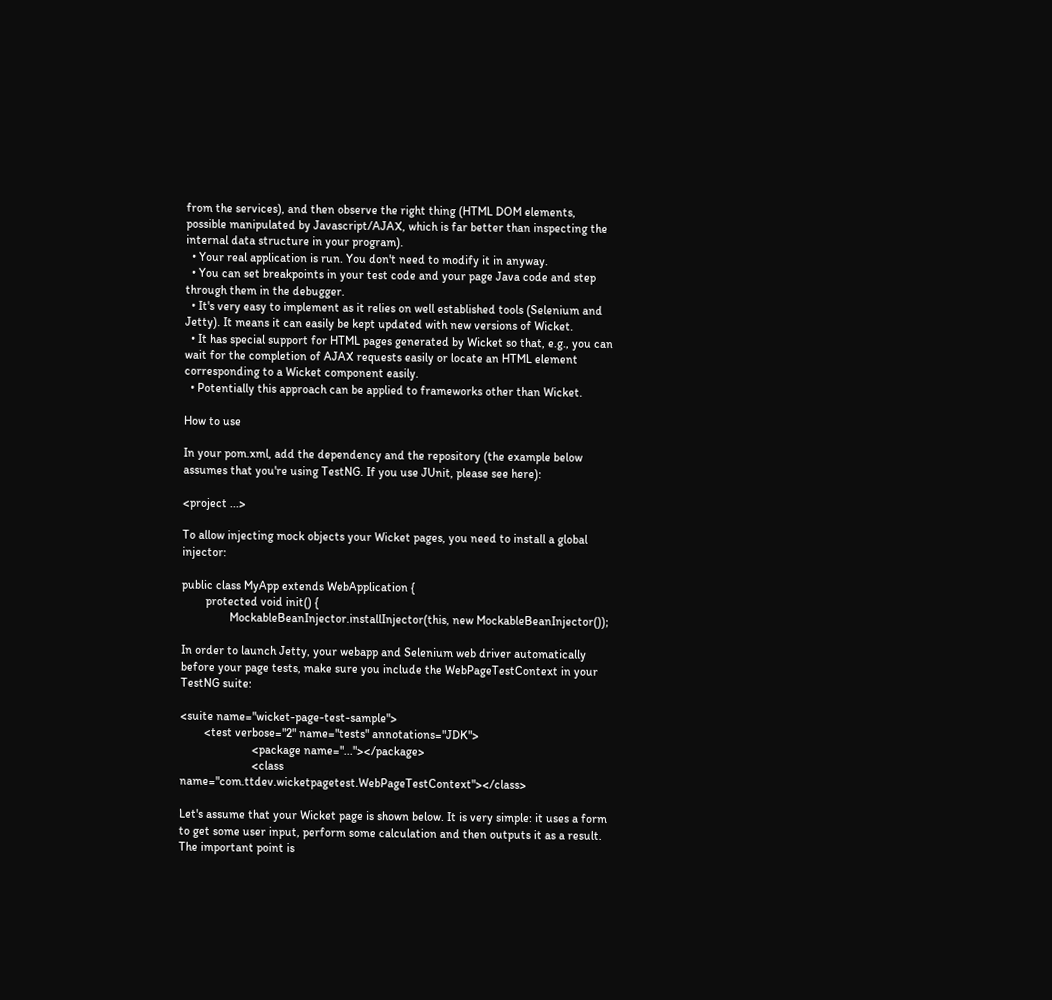from the services), and then observe the right thing (HTML DOM elements, possible manipulated by Javascript/AJAX, which is far better than inspecting the internal data structure in your program).
  • Your real application is run. You don't need to modify it in anyway.
  • You can set breakpoints in your test code and your page Java code and step through them in the debugger.
  • It's very easy to implement as it relies on well established tools (Selenium and Jetty). It means it can easily be kept updated with new versions of Wicket.
  • It has special support for HTML pages generated by Wicket so that, e.g., you can wait for the completion of AJAX requests easily or locate an HTML element corresponding to a Wicket component easily.
  • Potentially this approach can be applied to frameworks other than Wicket.

How to use

In your pom.xml, add the dependency and the repository (the example below assumes that you're using TestNG. If you use JUnit, please see here):

<project ...>

To allow injecting mock objects your Wicket pages, you need to install a global injector:

public class MyApp extends WebApplication {
        protected void init() {
                MockableBeanInjector.installInjector(this, new MockableBeanInjector());

In order to launch Jetty, your webapp and Selenium web driver automatically before your page tests, make sure you include the WebPageTestContext in your TestNG suite:

<suite name="wicket-page-test-sample">
        <test verbose="2" name="tests" annotations="JDK">
                        <package name="..."></package>
                        <class name="com.ttdev.wicketpagetest.WebPageTestContext"></class>

Let's assume that your Wicket page is shown below. It is very simple: it uses a form to get some user input, perform some calculation and then outputs it as a result. The important point is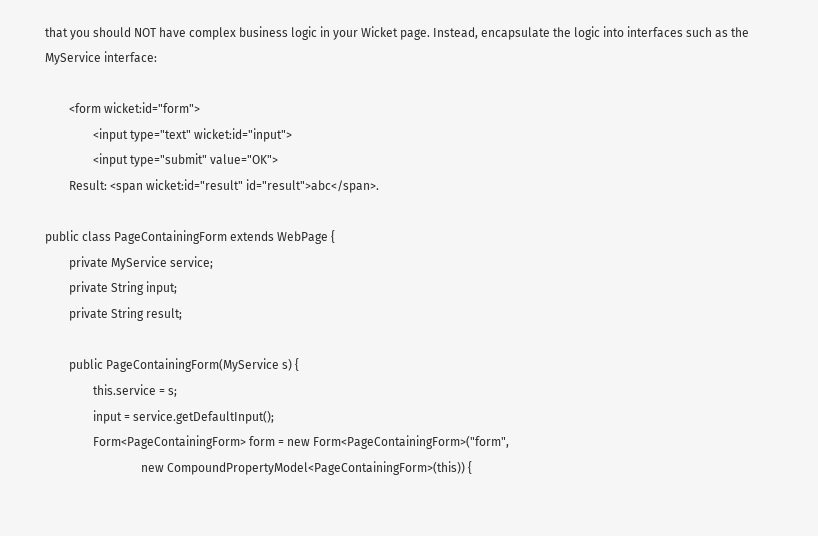that you should NOT have complex business logic in your Wicket page. Instead, encapsulate the logic into interfaces such as the MyService interface:

        <form wicket:id="form">
                <input type="text" wicket:id="input">
                <input type="submit" value="OK">
        Result: <span wicket:id="result" id="result">abc</span>.

public class PageContainingForm extends WebPage {
        private MyService service;
        private String input;
        private String result;

        public PageContainingForm(MyService s) {
                this.service = s;
                input = service.getDefaultInput();
                Form<PageContainingForm> form = new Form<PageContainingForm>("form",
                                new CompoundPropertyModel<PageContainingForm>(this)) {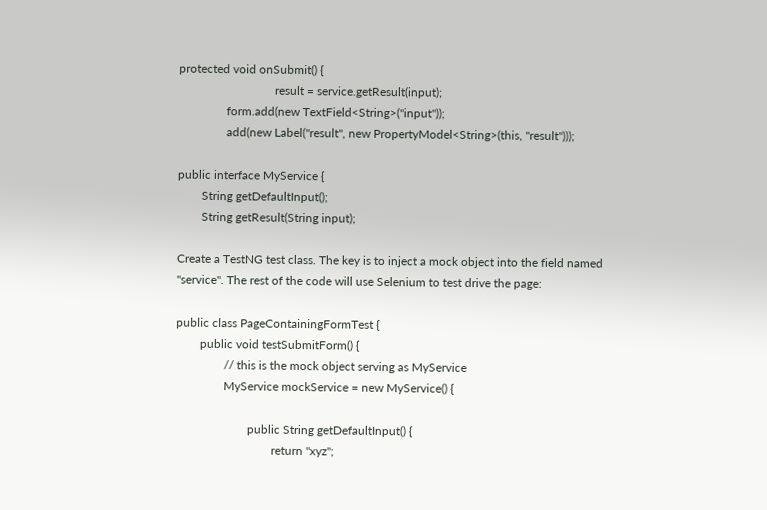protected void onSubmit() {
                                result = service.getResult(input);
                form.add(new TextField<String>("input"));
                add(new Label("result", new PropertyModel<String>(this, "result")));

public interface MyService {
        String getDefaultInput();
        String getResult(String input);

Create a TestNG test class. The key is to inject a mock object into the field named "service". The rest of the code will use Selenium to test drive the page:

public class PageContainingFormTest {
        public void testSubmitForm() {
                // this is the mock object serving as MyService
                MyService mockService = new MyService() {

                        public String getDefaultInput() {
                                return "xyz";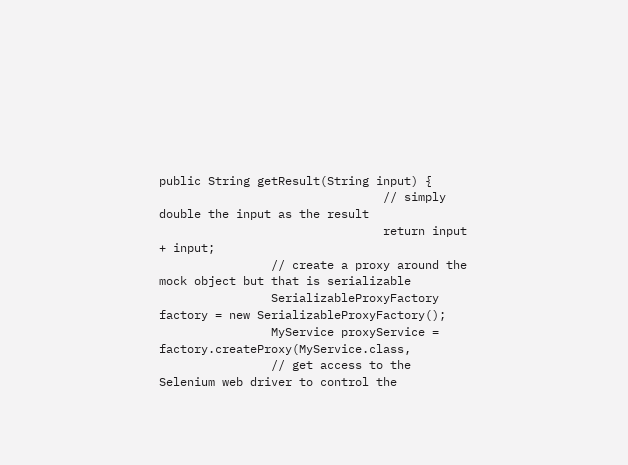public String getResult(String input) {
                                // simply double the input as the result
                                return input + input;
                // create a proxy around the mock object but that is serializable
                SerializableProxyFactory factory = new SerializableProxyFactory();
                MyService proxyService = factory.createProxy(MyService.class,
                // get access to the Selenium web driver to control the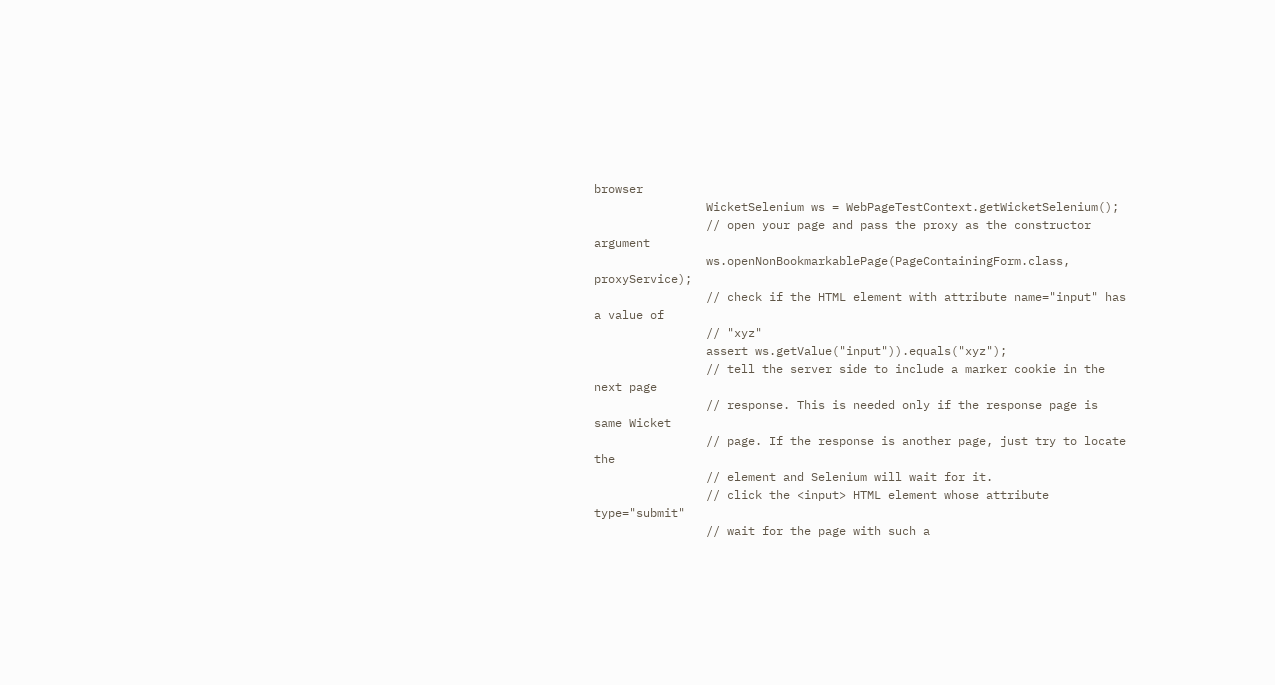browser
                WicketSelenium ws = WebPageTestContext.getWicketSelenium();
                // open your page and pass the proxy as the constructor argument
                ws.openNonBookmarkablePage(PageContainingForm.class, proxyService);
                // check if the HTML element with attribute name="input" has a value of
                // "xyz"
                assert ws.getValue("input")).equals("xyz");
                // tell the server side to include a marker cookie in the next page
                // response. This is needed only if the response page is same Wicket
                // page. If the response is another page, just try to locate the
                // element and Selenium will wait for it.
                // click the <input> HTML element whose attribute type="submit"
                // wait for the page with such a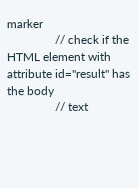marker
                // check if the HTML element with attribute id="result" has the body
                // text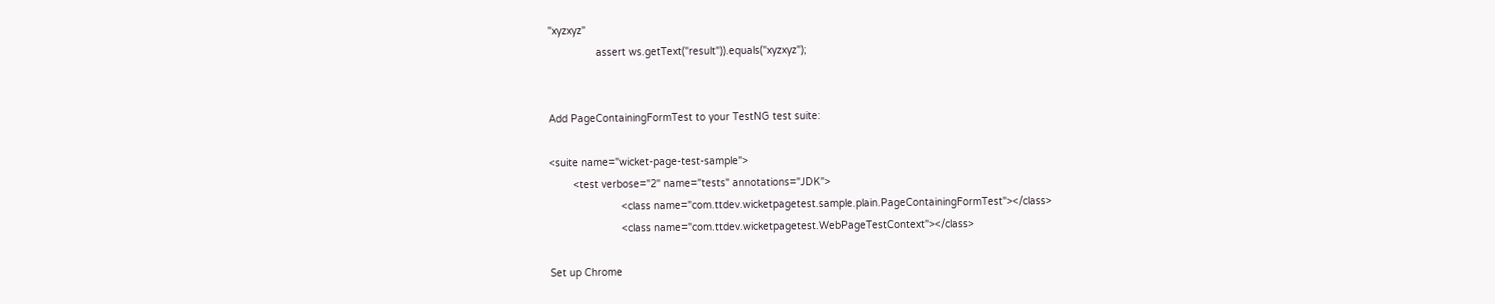"xyzxyz"
                assert ws.getText("result")).equals("xyzxyz");


Add PageContainingFormTest to your TestNG test suite:

<suite name="wicket-page-test-sample">
        <test verbose="2" name="tests" annotations="JDK">
                        <class name="com.ttdev.wicketpagetest.sample.plain.PageContainingFormTest"></class>
                        <class name="com.ttdev.wicketpagetest.WebPageTestContext"></class>

Set up Chrome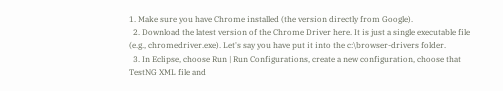1. Make sure you have Chrome installed (the version directly from Google).
  2. Download the latest version of the Chrome Driver here. It is just a single executable file (e.g., chromedriver.exe). Let's say you have put it into the c:\browser-drivers folder.
  3. In Eclipse, choose Run | Run Configurations, create a new configuration, choose that TestNG XML file and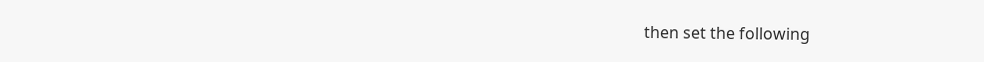then set the following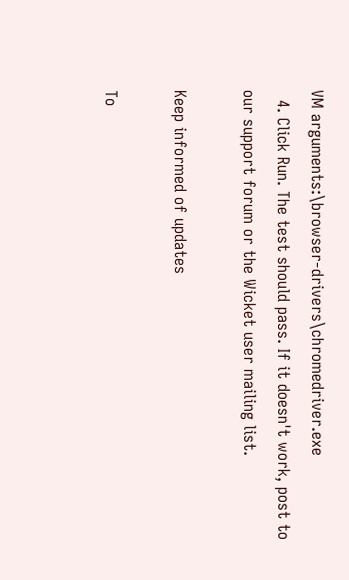VM arguments:\browser-drivers\chromedriver.exe
  4. Click Run. The test should pass. If it doesn't work, post to our support forum or the Wicket user mailing list.

Keep informed of updates

To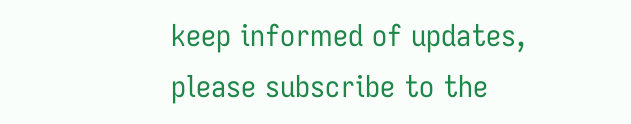keep informed of updates, please subscribe to the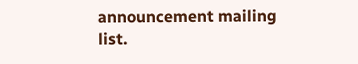announcement mailing list.